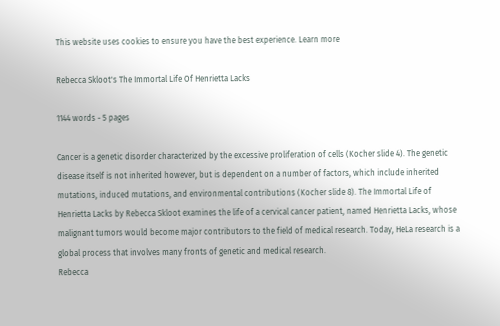This website uses cookies to ensure you have the best experience. Learn more

Rebecca Skloot's The Immortal Life Of Henrietta Lacks

1144 words - 5 pages

Cancer is a genetic disorder characterized by the excessive proliferation of cells (Kocher slide 4). The genetic disease itself is not inherited however, but is dependent on a number of factors, which include inherited mutations, induced mutations, and environmental contributions (Kocher slide 8). The Immortal Life of Henrietta Lacks by Rebecca Skloot examines the life of a cervical cancer patient, named Henrietta Lacks, whose malignant tumors would become major contributors to the field of medical research. Today, HeLa research is a global process that involves many fronts of genetic and medical research.
Rebecca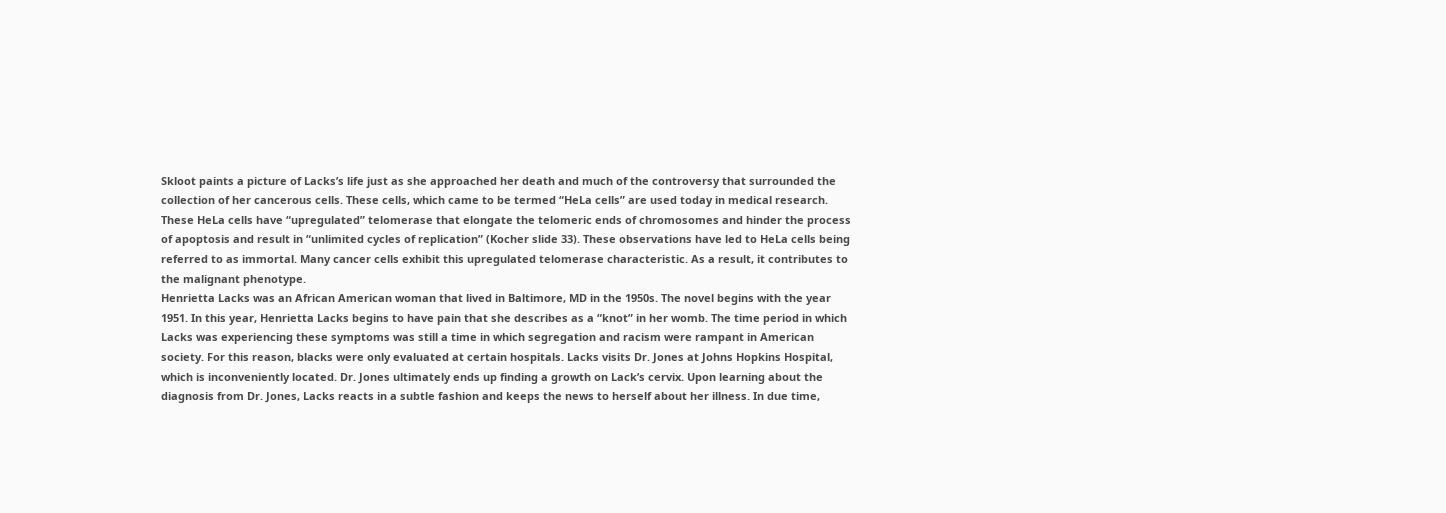Skloot paints a picture of Lacks’s life just as she approached her death and much of the controversy that surrounded the collection of her cancerous cells. These cells, which came to be termed “HeLa cells” are used today in medical research. These HeLa cells have “upregulated” telomerase that elongate the telomeric ends of chromosomes and hinder the process of apoptosis and result in “unlimited cycles of replication” (Kocher slide 33). These observations have led to HeLa cells being referred to as immortal. Many cancer cells exhibit this upregulated telomerase characteristic. As a result, it contributes to the malignant phenotype.
Henrietta Lacks was an African American woman that lived in Baltimore, MD in the 1950s. The novel begins with the year 1951. In this year, Henrietta Lacks begins to have pain that she describes as a “knot” in her womb. The time period in which Lacks was experiencing these symptoms was still a time in which segregation and racism were rampant in American society. For this reason, blacks were only evaluated at certain hospitals. Lacks visits Dr. Jones at Johns Hopkins Hospital, which is inconveniently located. Dr. Jones ultimately ends up finding a growth on Lack’s cervix. Upon learning about the diagnosis from Dr. Jones, Lacks reacts in a subtle fashion and keeps the news to herself about her illness. In due time,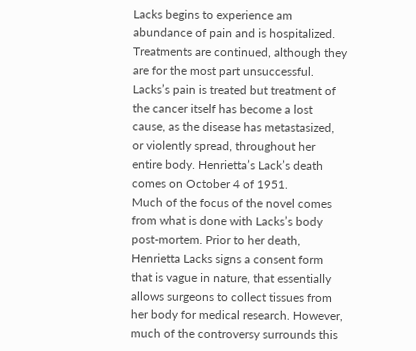Lacks begins to experience am abundance of pain and is hospitalized. Treatments are continued, although they are for the most part unsuccessful. Lacks’s pain is treated but treatment of the cancer itself has become a lost cause, as the disease has metastasized, or violently spread, throughout her entire body. Henrietta’s Lack’s death comes on October 4 of 1951.
Much of the focus of the novel comes from what is done with Lacks’s body post-mortem. Prior to her death, Henrietta Lacks signs a consent form that is vague in nature, that essentially allows surgeons to collect tissues from her body for medical research. However, much of the controversy surrounds this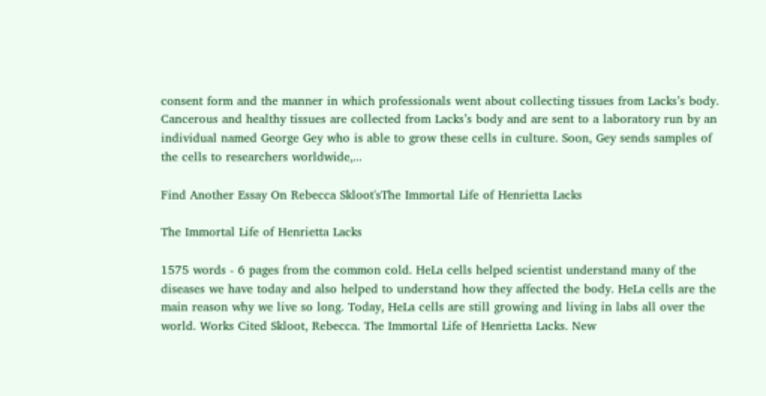consent form and the manner in which professionals went about collecting tissues from Lacks’s body. Cancerous and healthy tissues are collected from Lacks’s body and are sent to a laboratory run by an individual named George Gey who is able to grow these cells in culture. Soon, Gey sends samples of the cells to researchers worldwide,...

Find Another Essay On Rebecca Skloot'sThe Immortal Life of Henrietta Lacks

The Immortal Life of Henrietta Lacks

1575 words - 6 pages from the common cold. HeLa cells helped scientist understand many of the diseases we have today and also helped to understand how they affected the body. HeLa cells are the main reason why we live so long. Today, HeLa cells are still growing and living in labs all over the world. Works Cited Skloot, Rebecca. The Immortal Life of Henrietta Lacks. New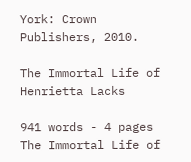York: Crown Publishers, 2010.

The Immortal Life of Henrietta Lacks

941 words - 4 pages The Immortal Life of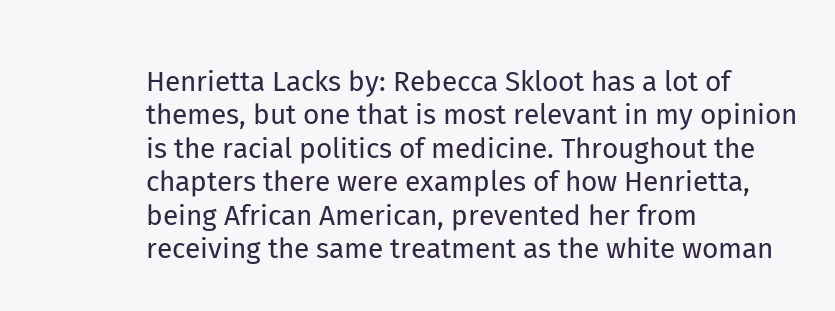Henrietta Lacks by: Rebecca Skloot has a lot of themes, but one that is most relevant in my opinion is the racial politics of medicine. Throughout the chapters there were examples of how Henrietta, being African American, prevented her from receiving the same treatment as the white woman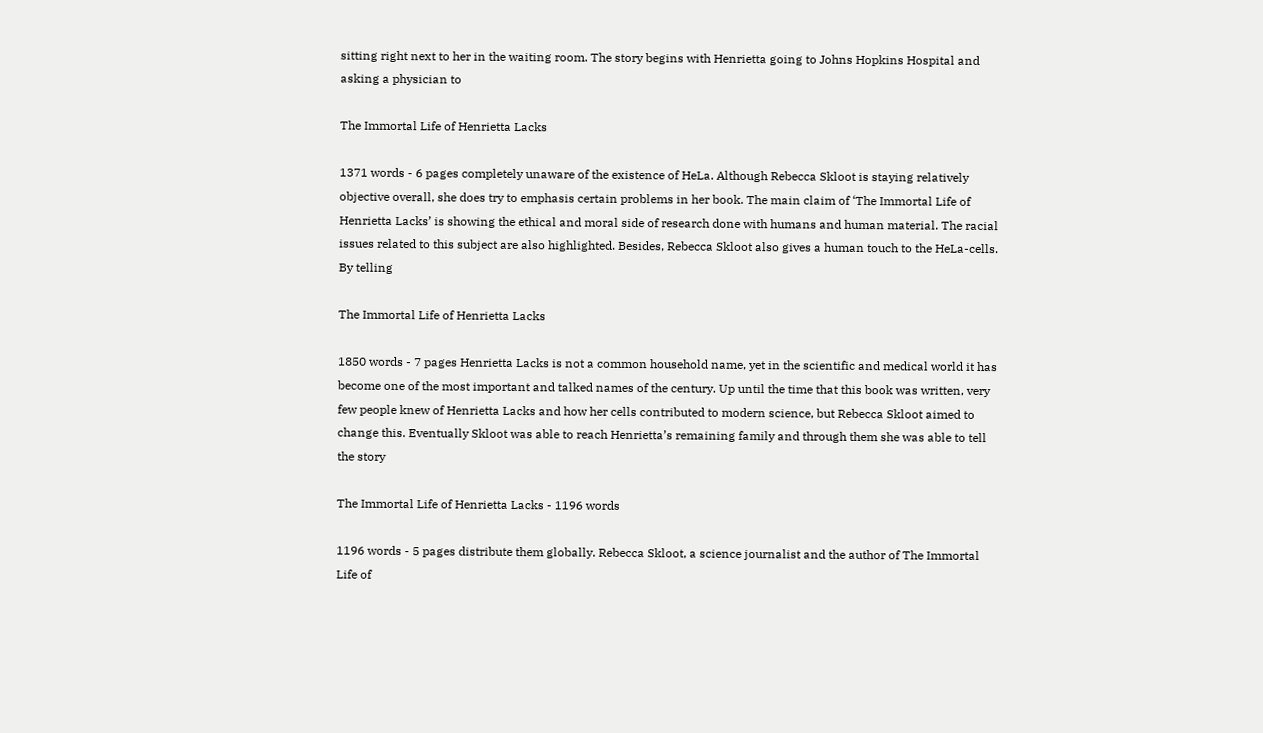sitting right next to her in the waiting room. The story begins with Henrietta going to Johns Hopkins Hospital and asking a physician to

The Immortal Life of Henrietta Lacks

1371 words - 6 pages completely unaware of the existence of HeLa. Although Rebecca Skloot is staying relatively objective overall, she does try to emphasis certain problems in her book. The main claim of ‘The Immortal Life of Henrietta Lacks’ is showing the ethical and moral side of research done with humans and human material. The racial issues related to this subject are also highlighted. Besides, Rebecca Skloot also gives a human touch to the HeLa-cells. By telling

The Immortal Life of Henrietta Lacks

1850 words - 7 pages Henrietta Lacks is not a common household name, yet in the scientific and medical world it has become one of the most important and talked names of the century. Up until the time that this book was written, very few people knew of Henrietta Lacks and how her cells contributed to modern science, but Rebecca Skloot aimed to change this. Eventually Skloot was able to reach Henrietta’s remaining family and through them she was able to tell the story

The Immortal Life of Henrietta Lacks - 1196 words

1196 words - 5 pages distribute them globally. Rebecca Skloot, a science journalist and the author of The Immortal Life of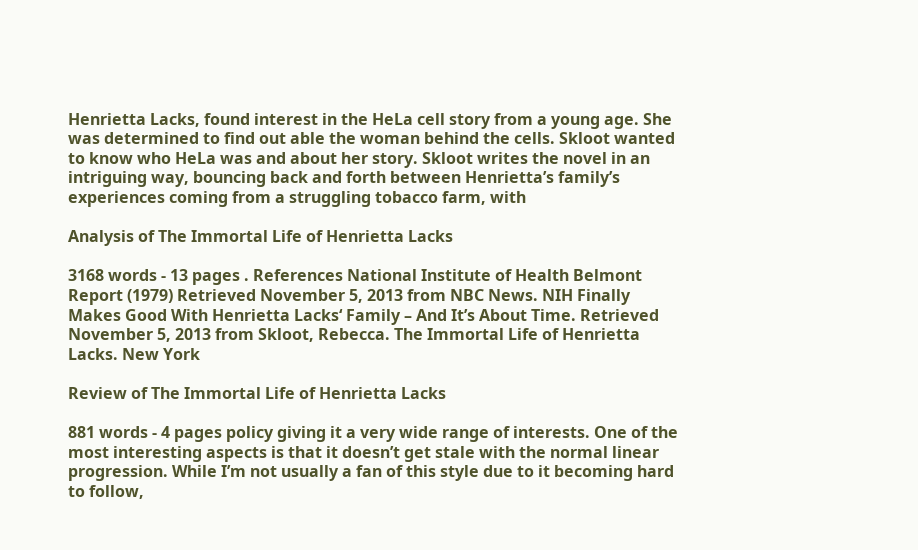Henrietta Lacks, found interest in the HeLa cell story from a young age. She was determined to find out able the woman behind the cells. Skloot wanted to know who HeLa was and about her story. Skloot writes the novel in an intriguing way, bouncing back and forth between Henrietta’s family’s experiences coming from a struggling tobacco farm, with

Analysis of The Immortal Life of Henrietta Lacks

3168 words - 13 pages . References National Institute of Health Belmont Report (1979) Retrieved November 5, 2013 from NBC News. NIH Finally Makes Good With Henrietta Lacks‘ Family – And It’s About Time. Retrieved November 5, 2013 from Skloot, Rebecca. The Immortal Life of Henrietta Lacks. New York

Review of The Immortal Life of Henrietta Lacks

881 words - 4 pages policy giving it a very wide range of interests. One of the most interesting aspects is that it doesn’t get stale with the normal linear progression. While I’m not usually a fan of this style due to it becoming hard to follow,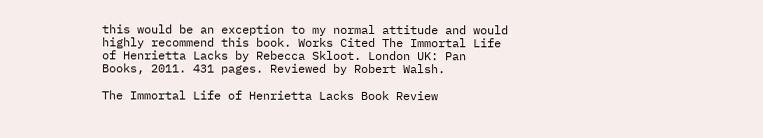this would be an exception to my normal attitude and would highly recommend this book. Works Cited The Immortal Life of Henrietta Lacks by Rebecca Skloot. London UK: Pan Books, 2011. 431 pages. Reviewed by Robert Walsh.

The Immortal Life of Henrietta Lacks Book Review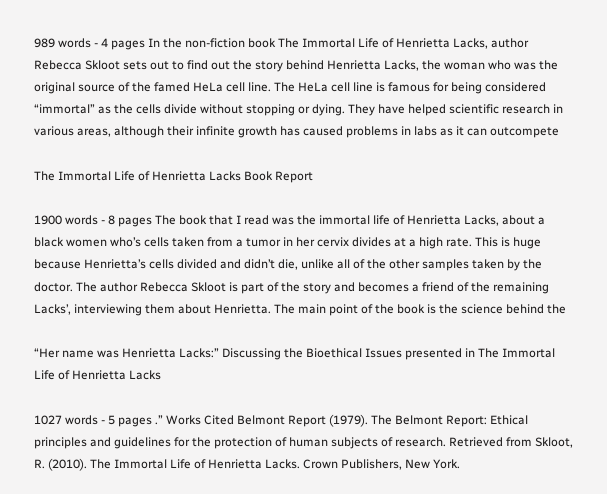989 words - 4 pages In the non-fiction book The Immortal Life of Henrietta Lacks, author Rebecca Skloot sets out to find out the story behind Henrietta Lacks, the woman who was the original source of the famed HeLa cell line. The HeLa cell line is famous for being considered “immortal” as the cells divide without stopping or dying. They have helped scientific research in various areas, although their infinite growth has caused problems in labs as it can outcompete

The Immortal Life of Henrietta Lacks Book Report

1900 words - 8 pages The book that I read was the immortal life of Henrietta Lacks, about a black women who’s cells taken from a tumor in her cervix divides at a high rate. This is huge because Henrietta’s cells divided and didn’t die, unlike all of the other samples taken by the doctor. The author Rebecca Skloot is part of the story and becomes a friend of the remaining Lacks’, interviewing them about Henrietta. The main point of the book is the science behind the

“Her name was Henrietta Lacks:” Discussing the Bioethical Issues presented in The Immortal Life of Henrietta Lacks

1027 words - 5 pages .” Works Cited Belmont Report (1979). The Belmont Report: Ethical principles and guidelines for the protection of human subjects of research. Retrieved from Skloot, R. (2010). The Immortal Life of Henrietta Lacks. Crown Publishers, New York.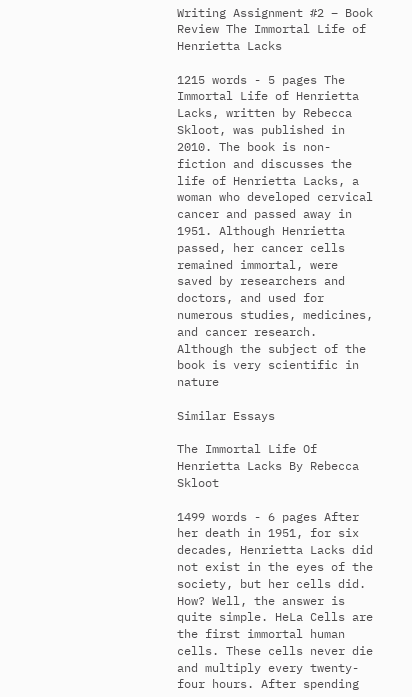Writing Assignment #2 – Book Review The Immortal Life of Henrietta Lacks

1215 words - 5 pages The Immortal Life of Henrietta Lacks, written by Rebecca Skloot, was published in 2010. The book is non-fiction and discusses the life of Henrietta Lacks, a woman who developed cervical cancer and passed away in 1951. Although Henrietta passed, her cancer cells remained immortal, were saved by researchers and doctors, and used for numerous studies, medicines, and cancer research. Although the subject of the book is very scientific in nature

Similar Essays

The Immortal Life Of Henrietta Lacks By Rebecca Skloot

1499 words - 6 pages After her death in 1951, for six decades, Henrietta Lacks did not exist in the eyes of the society, but her cells did. How? Well, the answer is quite simple. HeLa Cells are the first immortal human cells. These cells never die and multiply every twenty-four hours. After spending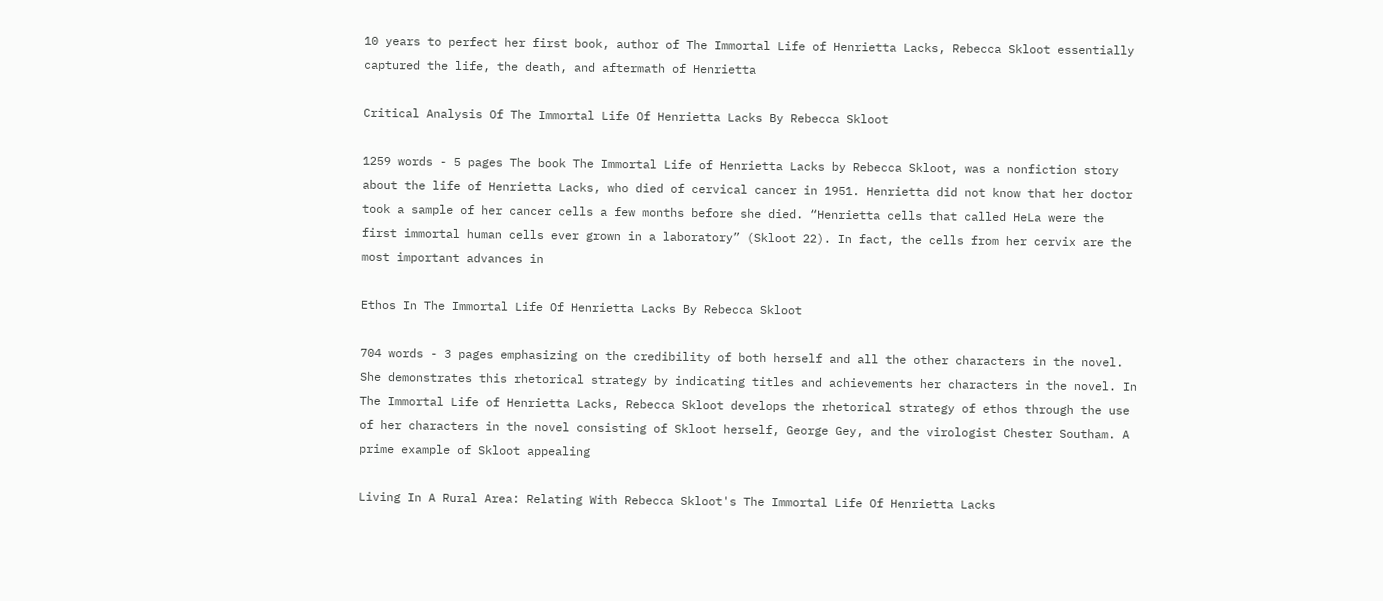10 years to perfect her first book, author of The Immortal Life of Henrietta Lacks, Rebecca Skloot essentially captured the life, the death, and aftermath of Henrietta

Critical Analysis Of The Immortal Life Of Henrietta Lacks By Rebecca Skloot

1259 words - 5 pages The book The Immortal Life of Henrietta Lacks by Rebecca Skloot, was a nonfiction story about the life of Henrietta Lacks, who died of cervical cancer in 1951. Henrietta did not know that her doctor took a sample of her cancer cells a few months before she died. “Henrietta cells that called HeLa were the first immortal human cells ever grown in a laboratory” (Skloot 22). In fact, the cells from her cervix are the most important advances in

Ethos In The Immortal Life Of Henrietta Lacks By Rebecca Skloot

704 words - 3 pages emphasizing on the credibility of both herself and all the other characters in the novel. She demonstrates this rhetorical strategy by indicating titles and achievements her characters in the novel. In The Immortal Life of Henrietta Lacks, Rebecca Skloot develops the rhetorical strategy of ethos through the use of her characters in the novel consisting of Skloot herself, George Gey, and the virologist Chester Southam. A prime example of Skloot appealing

Living In A Rural Area: Relating With Rebecca Skloot's The Immortal Life Of Henrietta Lacks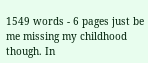1549 words - 6 pages just be me missing my childhood though. In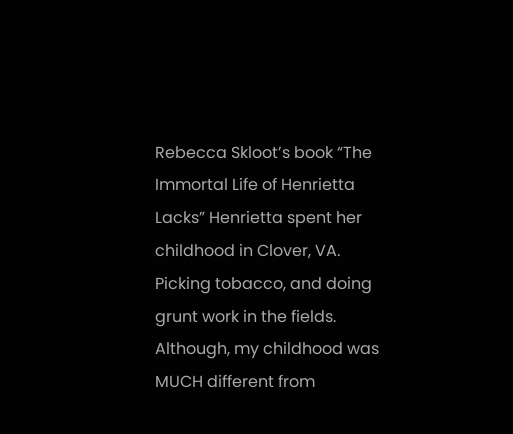Rebecca Skloot’s book “The Immortal Life of Henrietta Lacks” Henrietta spent her childhood in Clover, VA. Picking tobacco, and doing grunt work in the fields. Although, my childhood was MUCH different from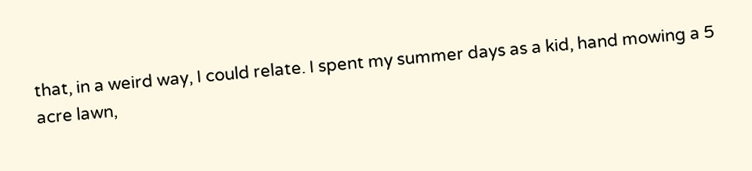that, in a weird way, I could relate. I spent my summer days as a kid, hand mowing a 5 acre lawn,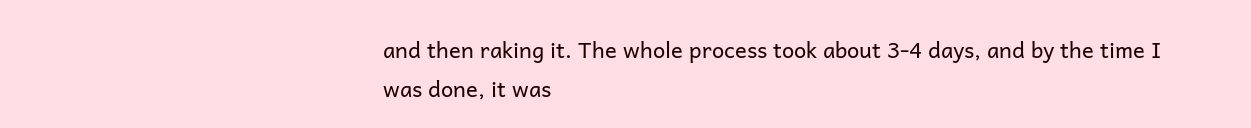and then raking it. The whole process took about 3-4 days, and by the time I was done, it was